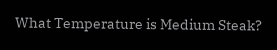What Temperature is Medium Steak?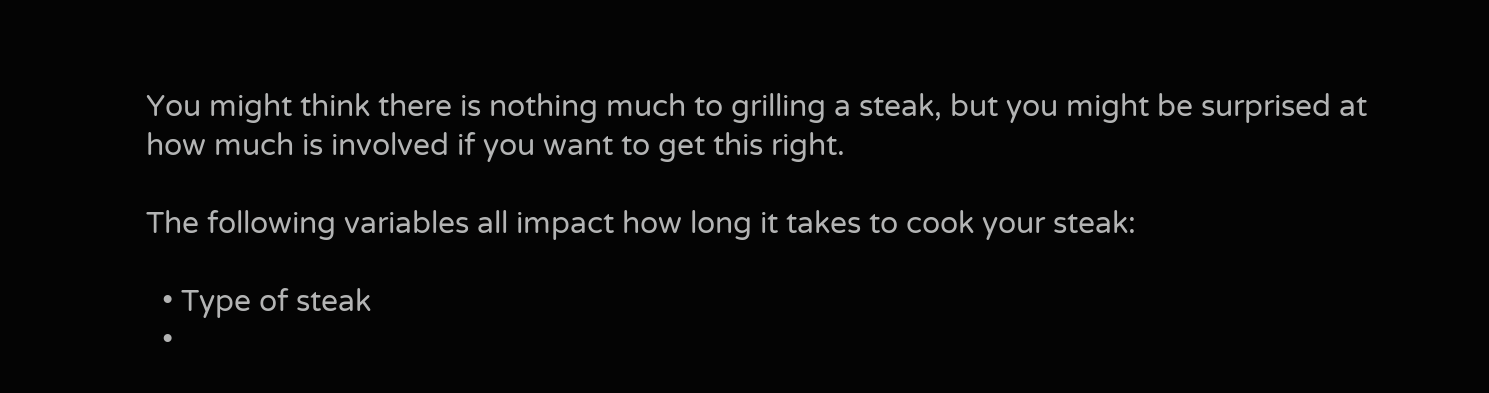You might think there is nothing much to grilling a steak, but you might be surprised at how much is involved if you want to get this right.

The following variables all impact how long it takes to cook your steak:

  • Type of steak
  •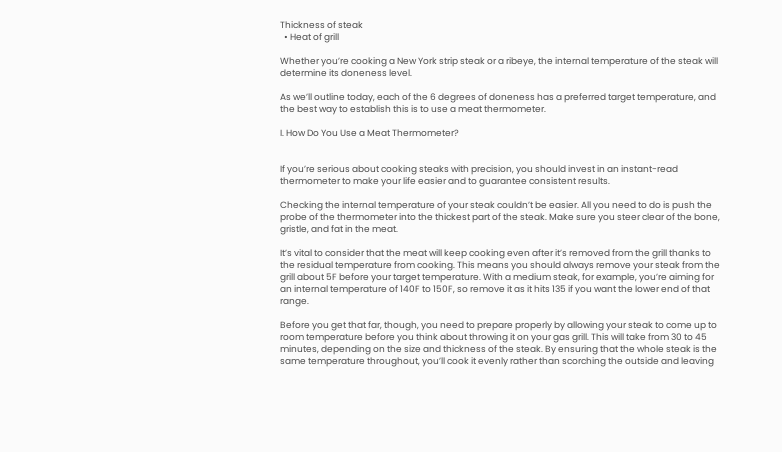Thickness of steak
  • Heat of grill

Whether you’re cooking a New York strip steak or a ribeye, the internal temperature of the steak will determine its doneness level.

As we’ll outline today, each of the 6 degrees of doneness has a preferred target temperature, and the best way to establish this is to use a meat thermometer.

I. How Do You Use a Meat Thermometer?


If you’re serious about cooking steaks with precision, you should invest in an instant-read thermometer to make your life easier and to guarantee consistent results.

Checking the internal temperature of your steak couldn’t be easier. All you need to do is push the probe of the thermometer into the thickest part of the steak. Make sure you steer clear of the bone, gristle, and fat in the meat.

It’s vital to consider that the meat will keep cooking even after it’s removed from the grill thanks to the residual temperature from cooking. This means you should always remove your steak from the grill about 5F before your target temperature. With a medium steak, for example, you’re aiming for an internal temperature of 140F to 150F, so remove it as it hits 135 if you want the lower end of that range.

Before you get that far, though, you need to prepare properly by allowing your steak to come up to room temperature before you think about throwing it on your gas grill. This will take from 30 to 45 minutes, depending on the size and thickness of the steak. By ensuring that the whole steak is the same temperature throughout, you’ll cook it evenly rather than scorching the outside and leaving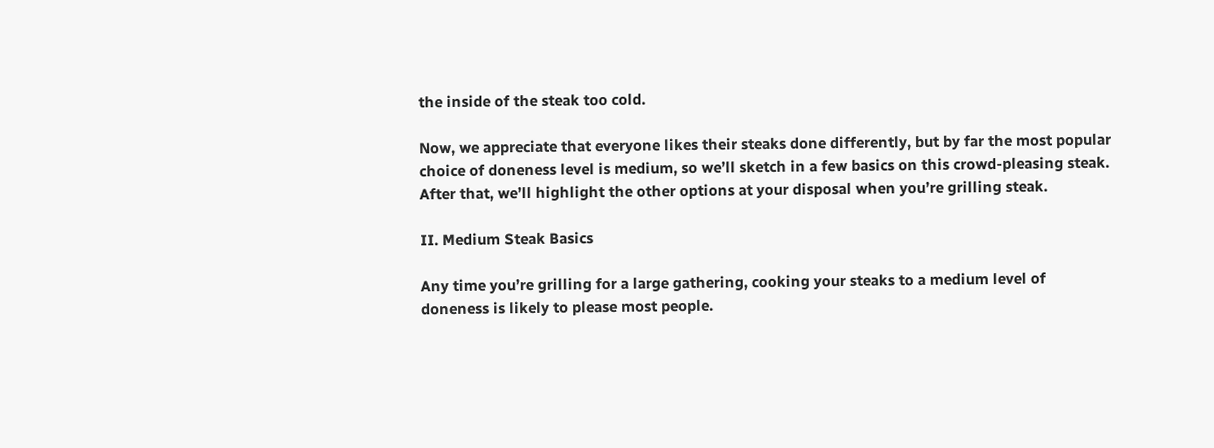the inside of the steak too cold.

Now, we appreciate that everyone likes their steaks done differently, but by far the most popular choice of doneness level is medium, so we’ll sketch in a few basics on this crowd-pleasing steak. After that, we’ll highlight the other options at your disposal when you’re grilling steak.

II. Medium Steak Basics

Any time you’re grilling for a large gathering, cooking your steaks to a medium level of doneness is likely to please most people.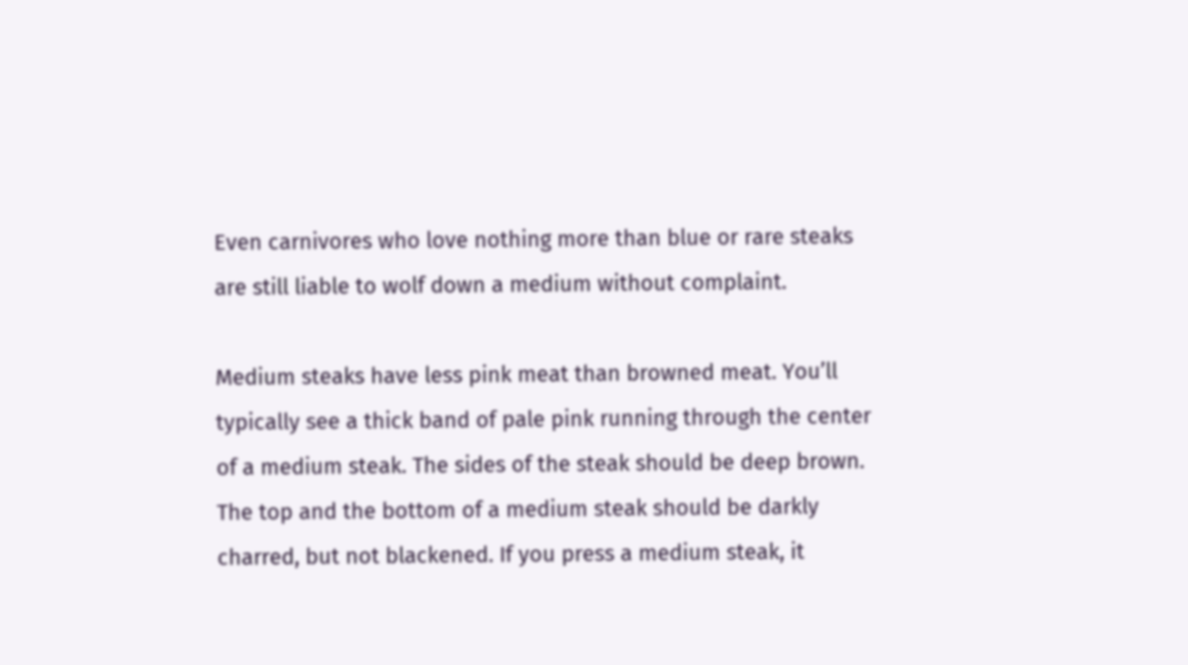Even carnivores who love nothing more than blue or rare steaks are still liable to wolf down a medium without complaint.

Medium steaks have less pink meat than browned meat. You’ll typically see a thick band of pale pink running through the center of a medium steak. The sides of the steak should be deep brown. The top and the bottom of a medium steak should be darkly charred, but not blackened. If you press a medium steak, it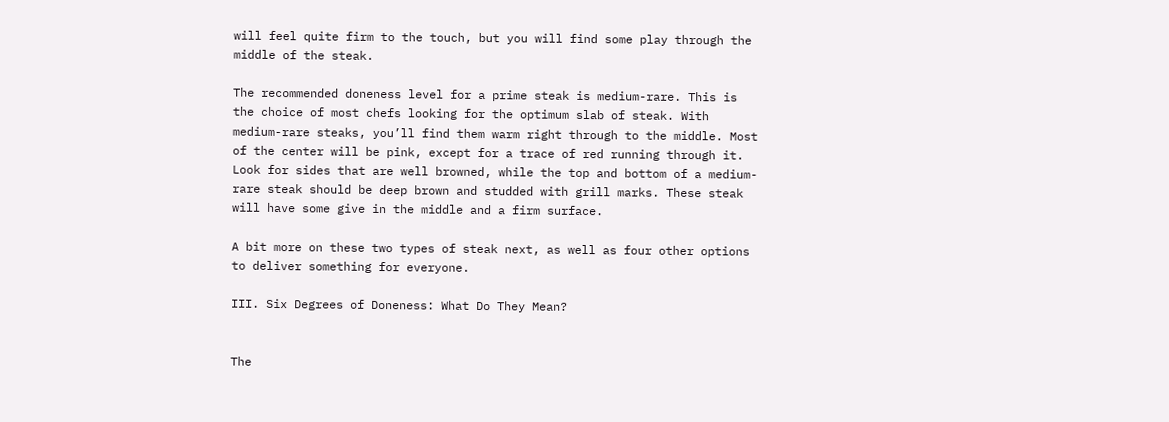will feel quite firm to the touch, but you will find some play through the middle of the steak.

The recommended doneness level for a prime steak is medium-rare. This is the choice of most chefs looking for the optimum slab of steak. With medium-rare steaks, you’ll find them warm right through to the middle. Most of the center will be pink, except for a trace of red running through it. Look for sides that are well browned, while the top and bottom of a medium-rare steak should be deep brown and studded with grill marks. These steak will have some give in the middle and a firm surface.

A bit more on these two types of steak next, as well as four other options to deliver something for everyone.

III. Six Degrees of Doneness: What Do They Mean?


The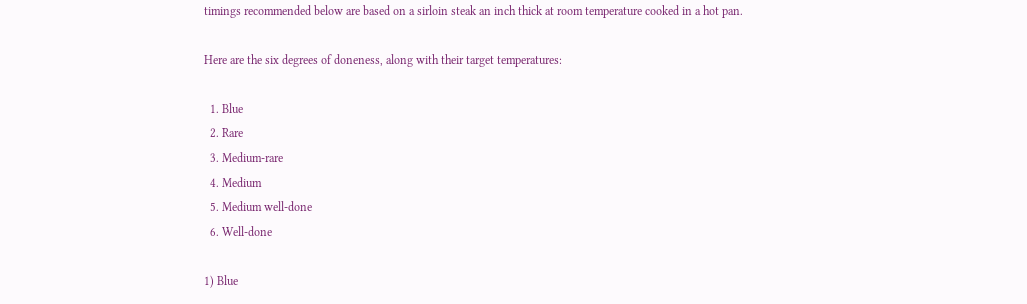timings recommended below are based on a sirloin steak an inch thick at room temperature cooked in a hot pan.

Here are the six degrees of doneness, along with their target temperatures:

  1. Blue
  2. Rare
  3. Medium-rare
  4. Medium
  5. Medium well-done
  6. Well-done

1) Blue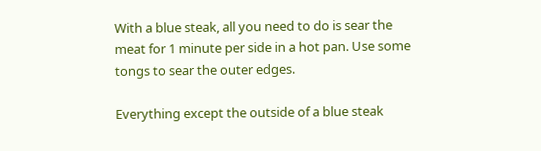With a blue steak, all you need to do is sear the meat for 1 minute per side in a hot pan. Use some tongs to sear the outer edges.

Everything except the outside of a blue steak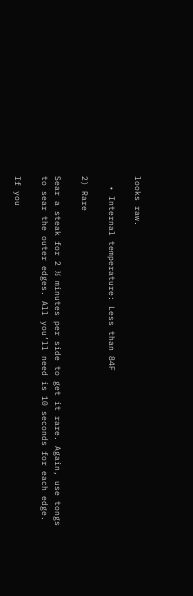looks raw.

  • Internal temperature: Less than 84F

2) Rare

Sear a steak for 2 ½ minutes per side to get it rare. Again, use tongs to sear the outer edges. All you’ll need is 10 seconds for each edge.

If you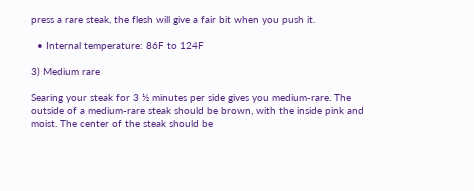press a rare steak, the flesh will give a fair bit when you push it.

  • Internal temperature: 86F to 124F

3) Medium rare

Searing your steak for 3 ½ minutes per side gives you medium-rare. The outside of a medium-rare steak should be brown, with the inside pink and moist. The center of the steak should be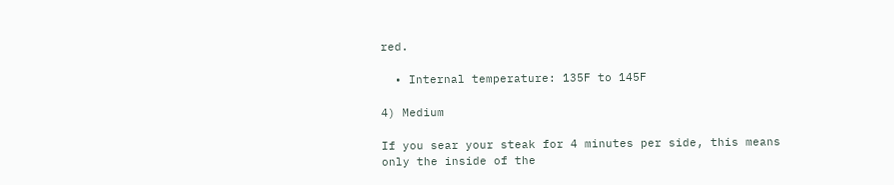red.

  • Internal temperature: 135F to 145F

4) Medium

If you sear your steak for 4 minutes per side, this means only the inside of the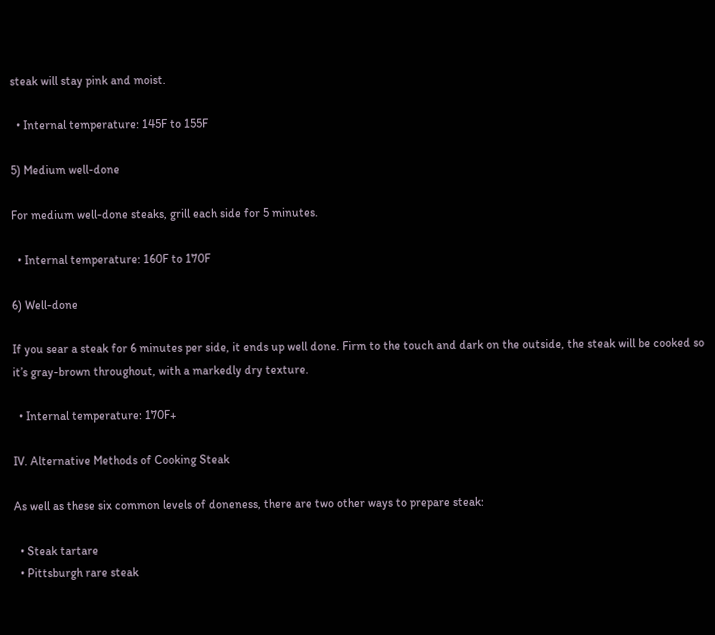steak will stay pink and moist.

  • Internal temperature: 145F to 155F

5) Medium well-done

For medium well-done steaks, grill each side for 5 minutes.

  • Internal temperature: 160F to 170F

6) Well-done

If you sear a steak for 6 minutes per side, it ends up well done. Firm to the touch and dark on the outside, the steak will be cooked so it’s gray-brown throughout, with a markedly dry texture.

  • Internal temperature: 170F+

IV. Alternative Methods of Cooking Steak

As well as these six common levels of doneness, there are two other ways to prepare steak:

  • Steak tartare
  • Pittsburgh rare steak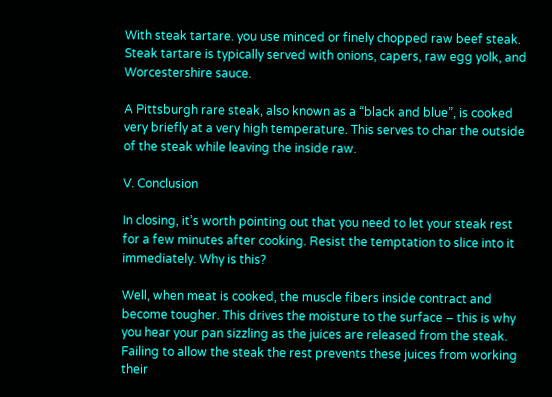With steak tartare. you use minced or finely chopped raw beef steak. Steak tartare is typically served with onions, capers, raw egg yolk, and Worcestershire sauce.

A Pittsburgh rare steak, also known as a “black and blue”, is cooked very briefly at a very high temperature. This serves to char the outside of the steak while leaving the inside raw.

V. Conclusion

In closing, it’s worth pointing out that you need to let your steak rest for a few minutes after cooking. Resist the temptation to slice into it immediately. Why is this?

Well, when meat is cooked, the muscle fibers inside contract and become tougher. This drives the moisture to the surface – this is why you hear your pan sizzling as the juices are released from the steak. Failing to allow the steak the rest prevents these juices from working their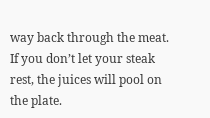way back through the meat. If you don’t let your steak rest, the juices will pool on the plate.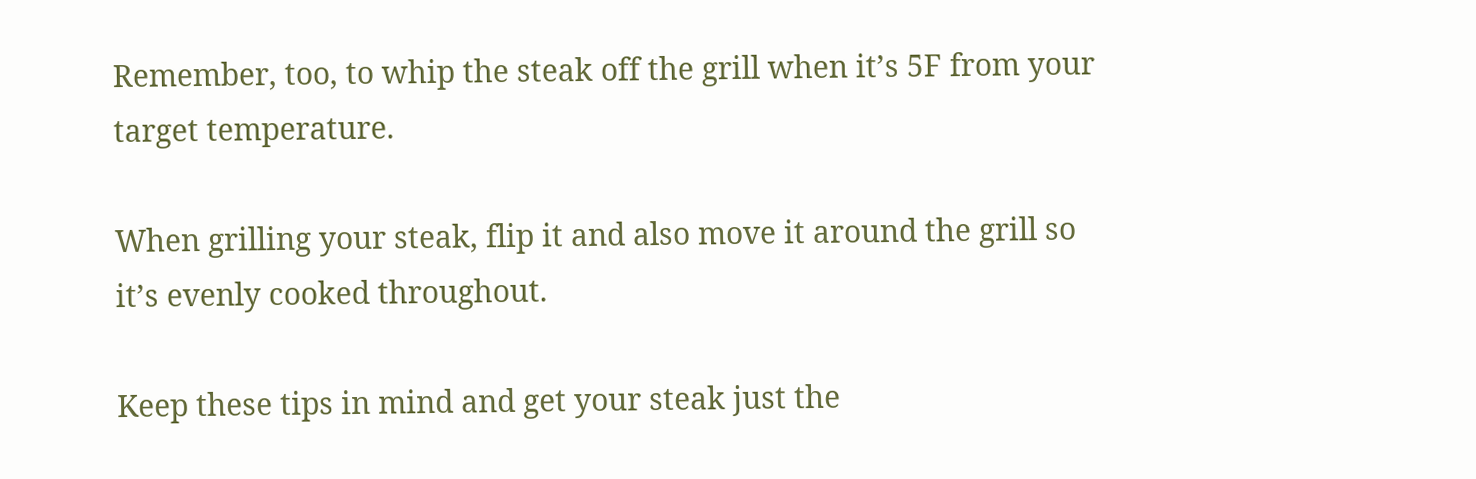Remember, too, to whip the steak off the grill when it’s 5F from your target temperature.

When grilling your steak, flip it and also move it around the grill so it’s evenly cooked throughout.

Keep these tips in mind and get your steak just the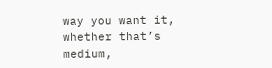way you want it, whether that’s medium,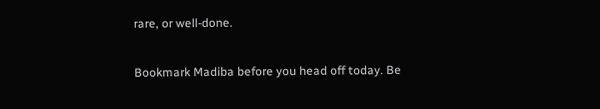rare, or well-done.

Bookmark Madiba before you head off today. Be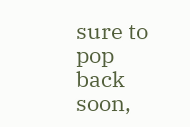sure to pop back soon,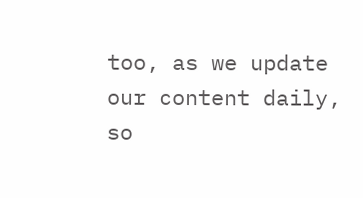too, as we update our content daily, so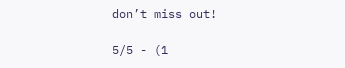don’t miss out!

5/5 - (1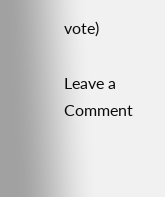vote)

Leave a Comment